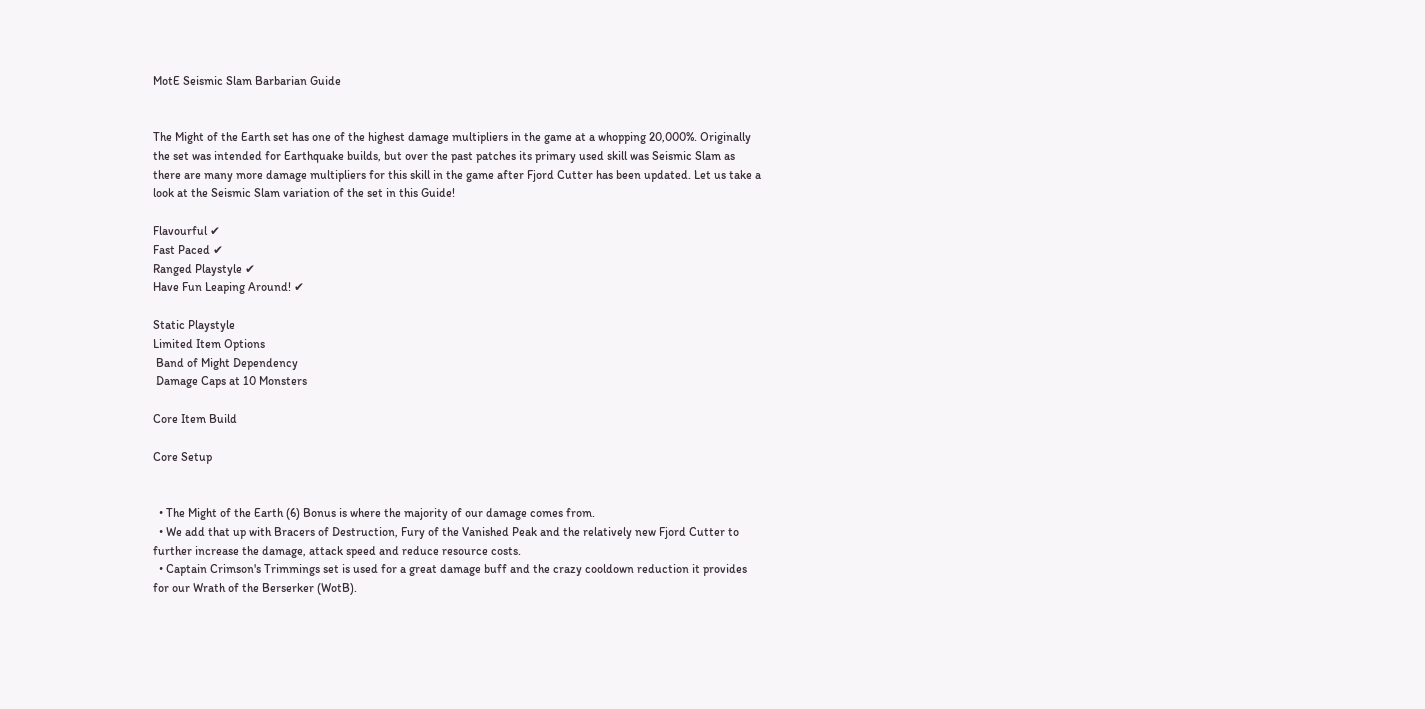MotE Seismic Slam Barbarian Guide


The Might of the Earth set has one of the highest damage multipliers in the game at a whopping 20,000%. Originally the set was intended for Earthquake builds, but over the past patches its primary used skill was Seismic Slam as there are many more damage multipliers for this skill in the game after Fjord Cutter has been updated. Let us take a look at the Seismic Slam variation of the set in this Guide!

Flavourful ✔
Fast Paced ✔
Ranged Playstyle ✔
Have Fun Leaping Around! ✔

Static Playstyle
Limited Item Options
 Band of Might Dependency
 Damage Caps at 10 Monsters

Core Item Build

Core Setup


  • The Might of the Earth (6) Bonus is where the majority of our damage comes from.
  • We add that up with Bracers of Destruction, Fury of the Vanished Peak and the relatively new Fjord Cutter to further increase the damage, attack speed and reduce resource costs.
  • Captain Crimson's Trimmings set is used for a great damage buff and the crazy cooldown reduction it provides for our Wrath of the Berserker (WotB).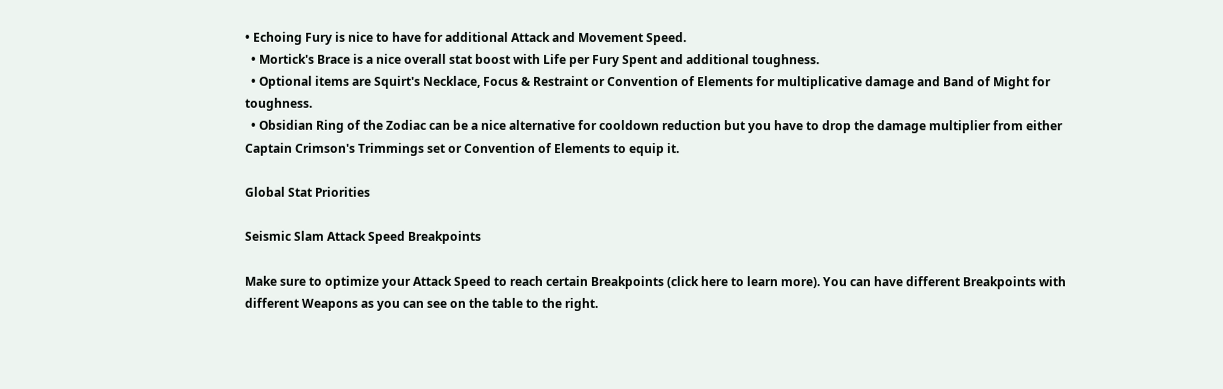• Echoing Fury is nice to have for additional Attack and Movement Speed.
  • Mortick's Brace is a nice overall stat boost with Life per Fury Spent and additional toughness.
  • Optional items are Squirt's Necklace, Focus & Restraint or Convention of Elements for multiplicative damage and Band of Might for toughness.
  • Obsidian Ring of the Zodiac can be a nice alternative for cooldown reduction but you have to drop the damage multiplier from either Captain Crimson's Trimmings set or Convention of Elements to equip it.

Global Stat Priorities

Seismic Slam Attack Speed Breakpoints

Make sure to optimize your Attack Speed to reach certain Breakpoints (click here to learn more). You can have different Breakpoints with different Weapons as you can see on the table to the right.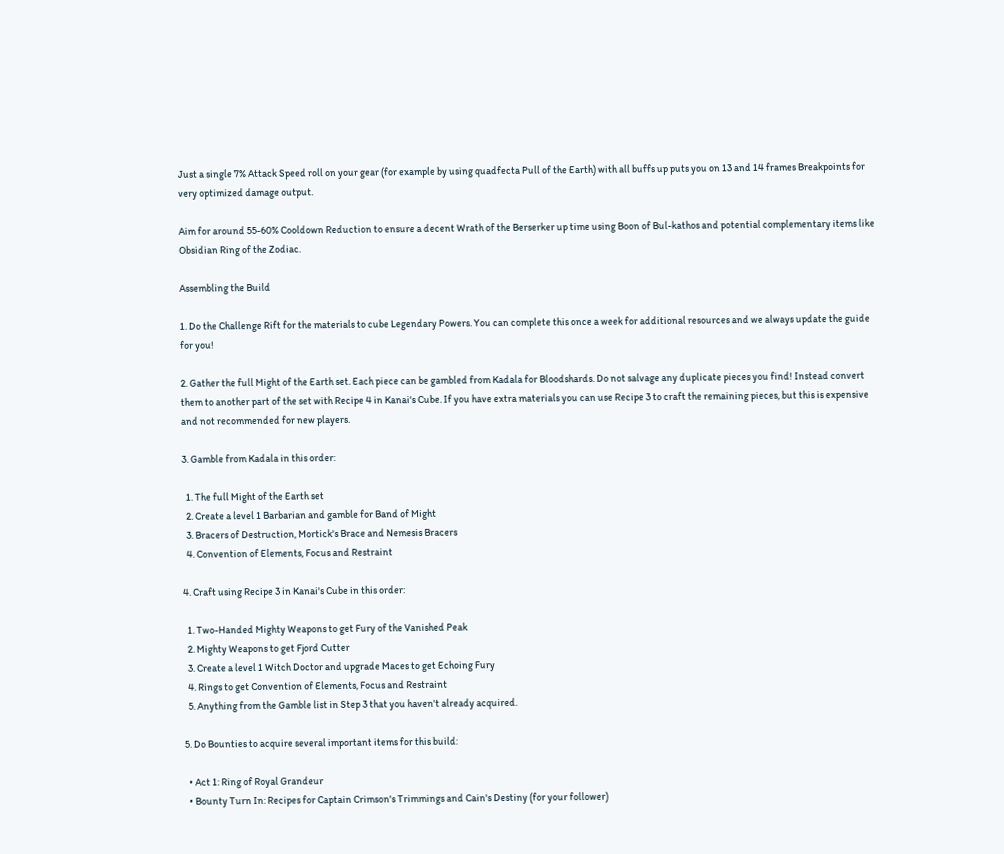Just a single 7% Attack Speed roll on your gear (for example by using quadfecta Pull of the Earth) with all buffs up puts you on 13 and 14 frames Breakpoints for very optimized damage output.

Aim for around 55-60% Cooldown Reduction to ensure a decent Wrath of the Berserker up time using Boon of Bul-kathos and potential complementary items like Obsidian Ring of the Zodiac.

Assembling the Build

1. Do the Challenge Rift for the materials to cube Legendary Powers. You can complete this once a week for additional resources and we always update the guide for you!

2. Gather the full Might of the Earth set. Each piece can be gambled from Kadala for Bloodshards. Do not salvage any duplicate pieces you find! Instead convert them to another part of the set with Recipe 4 in Kanai's Cube. If you have extra materials you can use Recipe 3 to craft the remaining pieces, but this is expensive and not recommended for new players.

3. Gamble from Kadala in this order:

  1. The full Might of the Earth set
  2. Create a level 1 Barbarian and gamble for Band of Might
  3. Bracers of Destruction, Mortick's Brace and Nemesis Bracers
  4. Convention of Elements, Focus and Restraint

4. Craft using Recipe 3 in Kanai's Cube in this order:

  1. Two-Handed Mighty Weapons to get Fury of the Vanished Peak
  2. Mighty Weapons to get Fjord Cutter
  3. Create a level 1 Witch Doctor and upgrade Maces to get Echoing Fury
  4. Rings to get Convention of Elements, Focus and Restraint
  5. Anything from the Gamble list in Step 3 that you haven't already acquired.

5. Do Bounties to acquire several important items for this build:

  • Act 1: Ring of Royal Grandeur
  • Bounty Turn In: Recipes for Captain Crimson's Trimmings and Cain's Destiny (for your follower)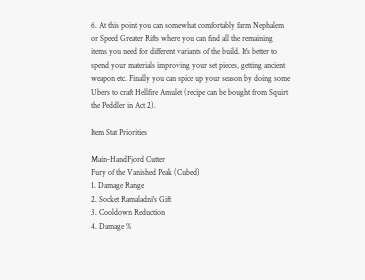6. At this point you can somewhat comfortably farm Nephalem or Speed Greater Rifts where you can find all the remaining items you need for different variants of the build. It's better to spend your materials improving your set pieces, getting ancient weapon etc. Finally you can spice up your season by doing some Ubers to craft Hellfire Amulet (recipe can be bought from Squirt the Peddler in Act 2).

Item Stat Priorities

Main-HandFjord Cutter
Fury of the Vanished Peak (Cubed)
1. Damage Range
2. Socket Ramaladni's Gift
3. Cooldown Reduction
4. Damage %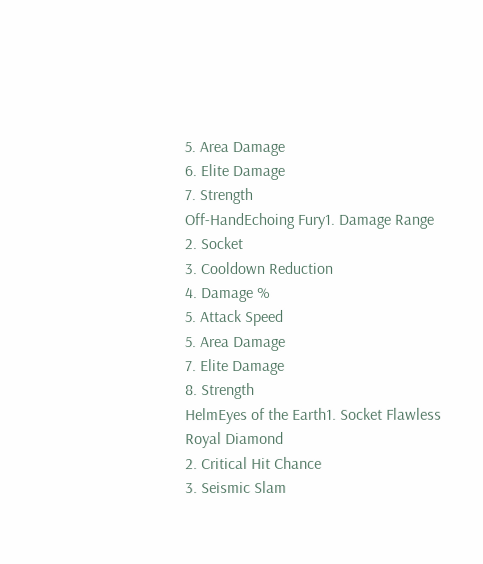5. Area Damage
6. Elite Damage
7. Strength
Off-HandEchoing Fury1. Damage Range
2. Socket
3. Cooldown Reduction
4. Damage %
5. Attack Speed
5. Area Damage
7. Elite Damage
8. Strength
HelmEyes of the Earth1. Socket Flawless Royal Diamond
2. Critical Hit Chance
3. Seismic Slam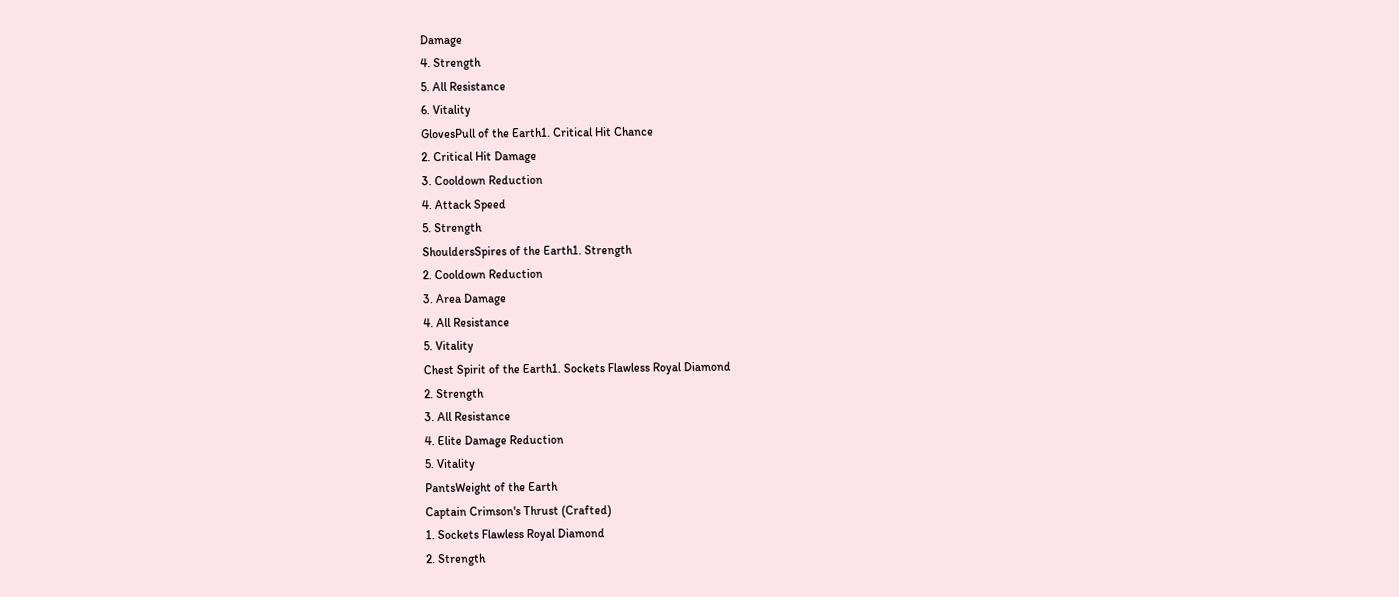Damage
4. Strength
5. All Resistance
6. Vitality
GlovesPull of the Earth1. Critical Hit Chance
2. Critical Hit Damage
3. Cooldown Reduction
4. Attack Speed
5. Strength
ShouldersSpires of the Earth1. Strength
2. Cooldown Reduction
3. Area Damage
4. All Resistance
5. Vitality
Chest Spirit of the Earth1. Sockets Flawless Royal Diamond
2. Strength
3. All Resistance
4. Elite Damage Reduction
5. Vitality
PantsWeight of the Earth
Captain Crimson's Thrust (Crafted)
1. Sockets Flawless Royal Diamond
2. Strength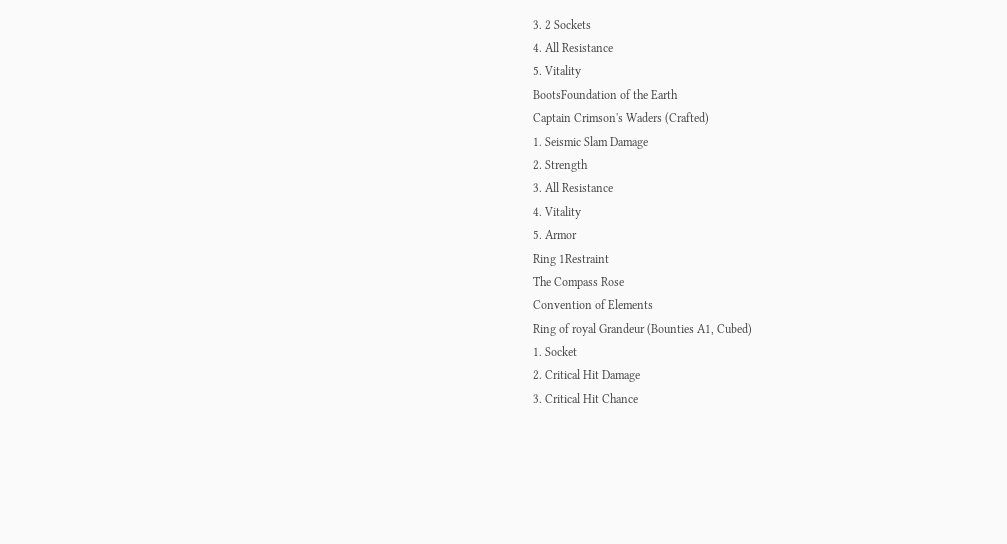3. 2 Sockets
4. All Resistance
5. Vitality
BootsFoundation of the Earth
Captain Crimson's Waders (Crafted)
1. Seismic Slam Damage
2. Strength
3. All Resistance
4. Vitality
5. Armor
Ring 1Restraint
The Compass Rose
Convention of Elements
Ring of royal Grandeur (Bounties A1, Cubed)
1. Socket
2. Critical Hit Damage
3. Critical Hit Chance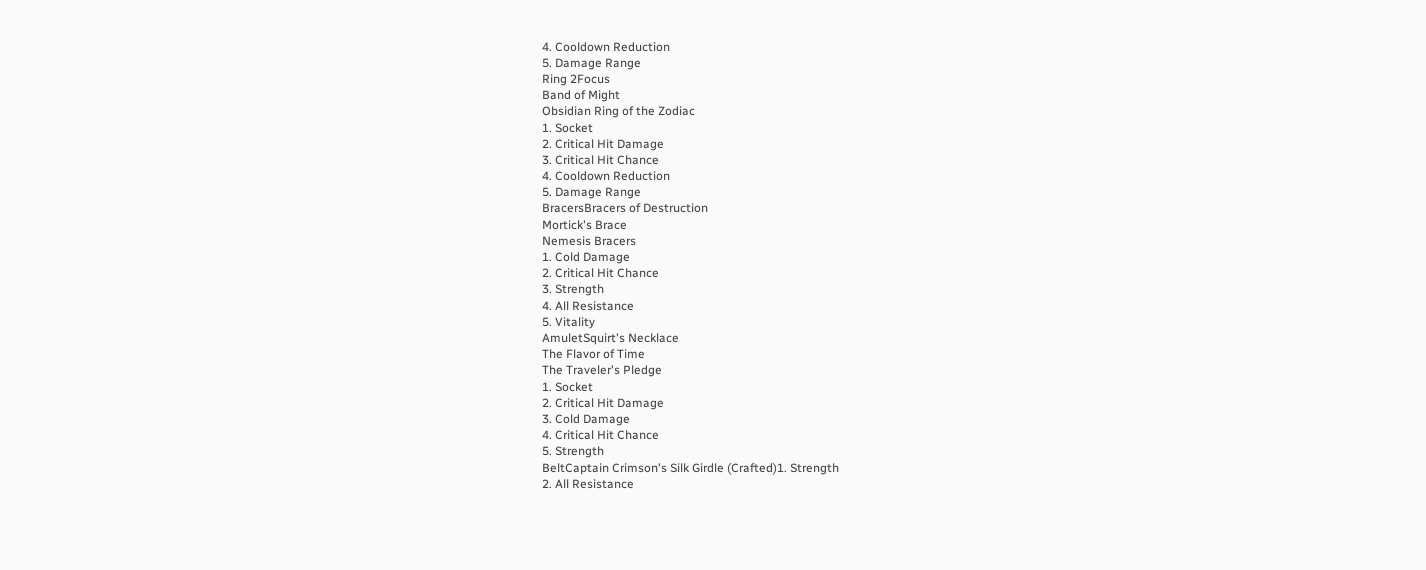4. Cooldown Reduction
5. Damage Range
Ring 2Focus
Band of Might
Obsidian Ring of the Zodiac
1. Socket
2. Critical Hit Damage
3. Critical Hit Chance
4. Cooldown Reduction
5. Damage Range
BracersBracers of Destruction
Mortick's Brace
Nemesis Bracers
1. Cold Damage
2. Critical Hit Chance
3. Strength
4. All Resistance
5. Vitality
AmuletSquirt's Necklace
The Flavor of Time
The Traveler's Pledge
1. Socket
2. Critical Hit Damage
3. Cold Damage
4. Critical Hit Chance
5. Strength
BeltCaptain Crimson's Silk Girdle (Crafted)1. Strength
2. All Resistance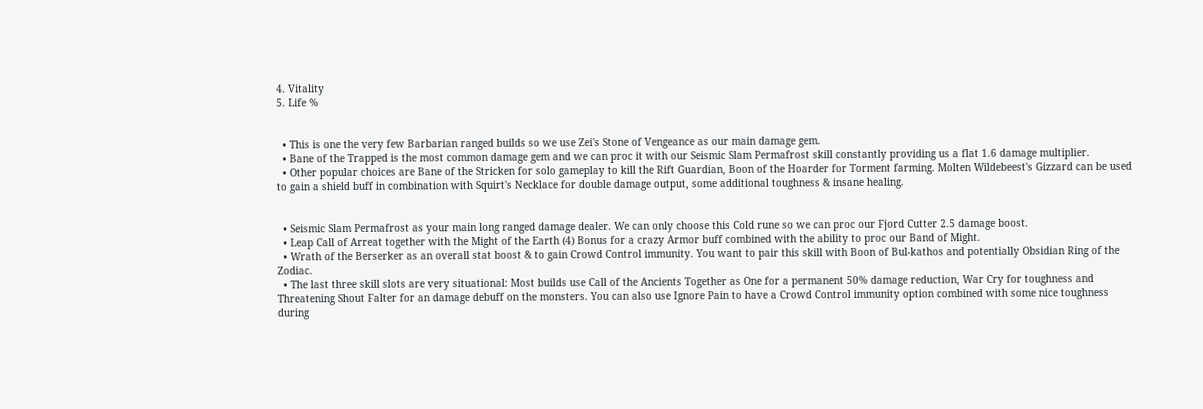4. Vitality
5. Life %


  • This is one the very few Barbarian ranged builds so we use Zei's Stone of Vengeance as our main damage gem.
  • Bane of the Trapped is the most common damage gem and we can proc it with our Seismic Slam Permafrost skill constantly providing us a flat 1.6 damage multiplier.
  • Other popular choices are Bane of the Stricken for solo gameplay to kill the Rift Guardian, Boon of the Hoarder for Torment farming. Molten Wildebeest's Gizzard can be used to gain a shield buff in combination with Squirt's Necklace for double damage output, some additional toughness & insane healing.


  • Seismic Slam Permafrost as your main long ranged damage dealer. We can only choose this Cold rune so we can proc our Fjord Cutter 2.5 damage boost.
  • Leap Call of Arreat together with the Might of the Earth (4) Bonus for a crazy Armor buff combined with the ability to proc our Band of Might.
  • Wrath of the Berserker as an overall stat boost & to gain Crowd Control immunity. You want to pair this skill with Boon of Bul-kathos and potentially Obsidian Ring of the Zodiac.
  • The last three skill slots are very situational: Most builds use Call of the Ancients Together as One for a permanent 50% damage reduction, War Cry for toughness and Threatening Shout Falter for an damage debuff on the monsters. You can also use Ignore Pain to have a Crowd Control immunity option combined with some nice toughness during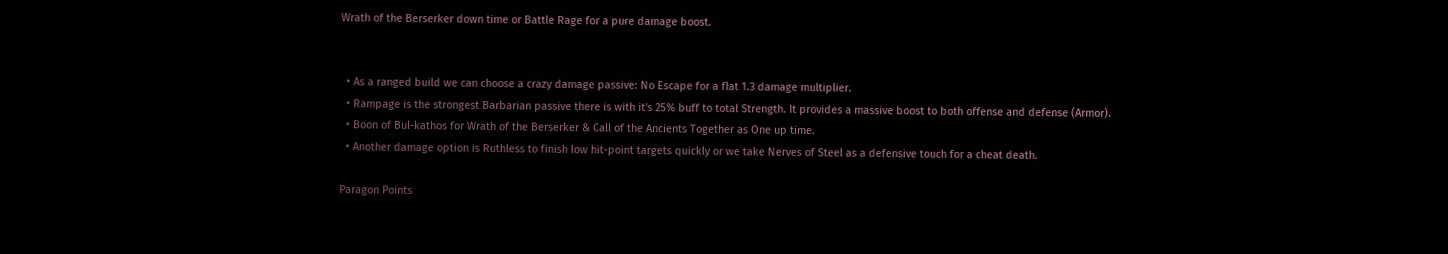Wrath of the Berserker down time or Battle Rage for a pure damage boost.


  • As a ranged build we can choose a crazy damage passive: No Escape for a flat 1.3 damage multiplier.
  • Rampage is the strongest Barbarian passive there is with it's 25% buff to total Strength. It provides a massive boost to both offense and defense (Armor).
  • Boon of Bul-kathos for Wrath of the Berserker & Call of the Ancients Together as One up time.
  • Another damage option is Ruthless to finish low hit-point targets quickly or we take Nerves of Steel as a defensive touch for a cheat death.

Paragon Points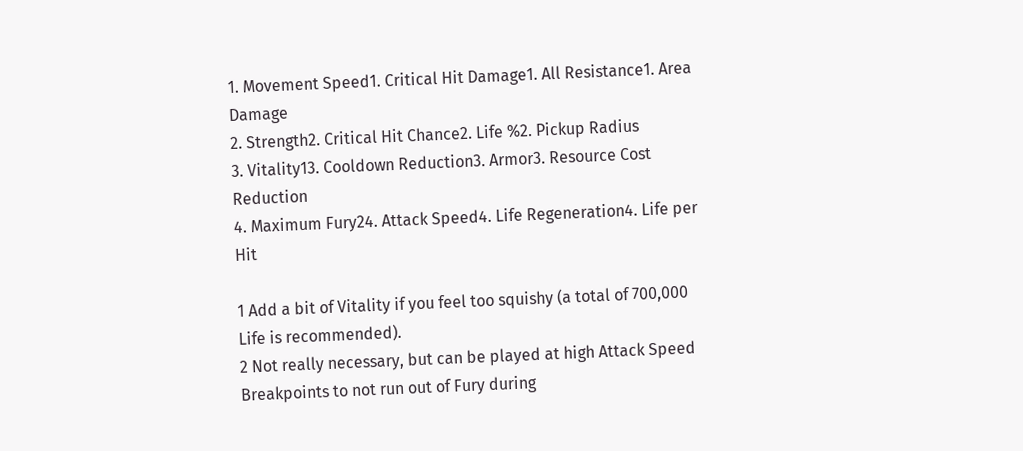1. Movement Speed1. Critical Hit Damage1. All Resistance1. Area Damage
2. Strength2. Critical Hit Chance2. Life %2. Pickup Radius
3. Vitality13. Cooldown Reduction3. Armor3. Resource Cost Reduction
4. Maximum Fury24. Attack Speed4. Life Regeneration4. Life per Hit

1 Add a bit of Vitality if you feel too squishy (a total of 700,000 Life is recommended).
2 Not really necessary, but can be played at high Attack Speed Breakpoints to not run out of Fury during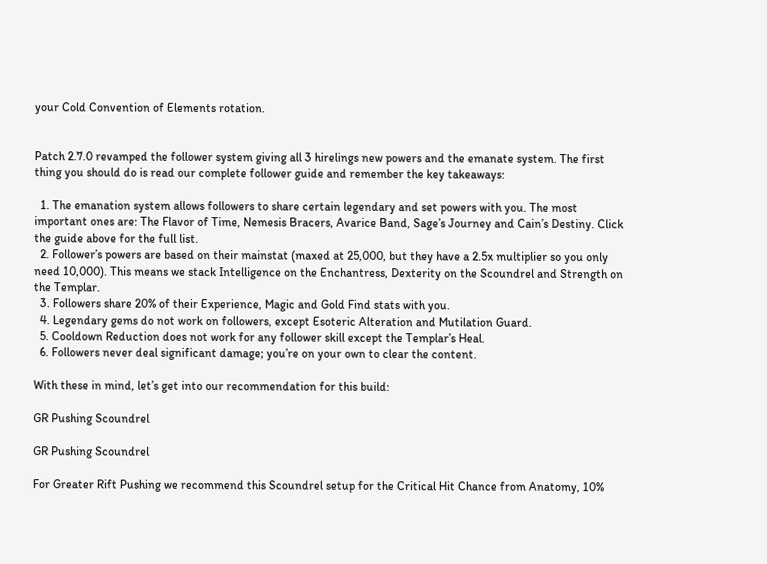your Cold Convention of Elements rotation.


Patch 2.7.0 revamped the follower system giving all 3 hirelings new powers and the emanate system. The first thing you should do is read our complete follower guide and remember the key takeaways:

  1. The emanation system allows followers to share certain legendary and set powers with you. The most important ones are: The Flavor of Time, Nemesis Bracers, Avarice Band, Sage’s Journey and Cain’s Destiny. Click the guide above for the full list.
  2. Follower’s powers are based on their mainstat (maxed at 25,000, but they have a 2.5x multiplier so you only need 10,000). This means we stack Intelligence on the Enchantress, Dexterity on the Scoundrel and Strength on the Templar.
  3. Followers share 20% of their Experience, Magic and Gold Find stats with you.
  4. Legendary gems do not work on followers, except Esoteric Alteration and Mutilation Guard.
  5. Cooldown Reduction does not work for any follower skill except the Templar’s Heal.
  6. Followers never deal significant damage; you’re on your own to clear the content.

With these in mind, let’s get into our recommendation for this build:

GR Pushing Scoundrel

GR Pushing Scoundrel

For Greater Rift Pushing we recommend this Scoundrel setup for the Critical Hit Chance from Anatomy, 10%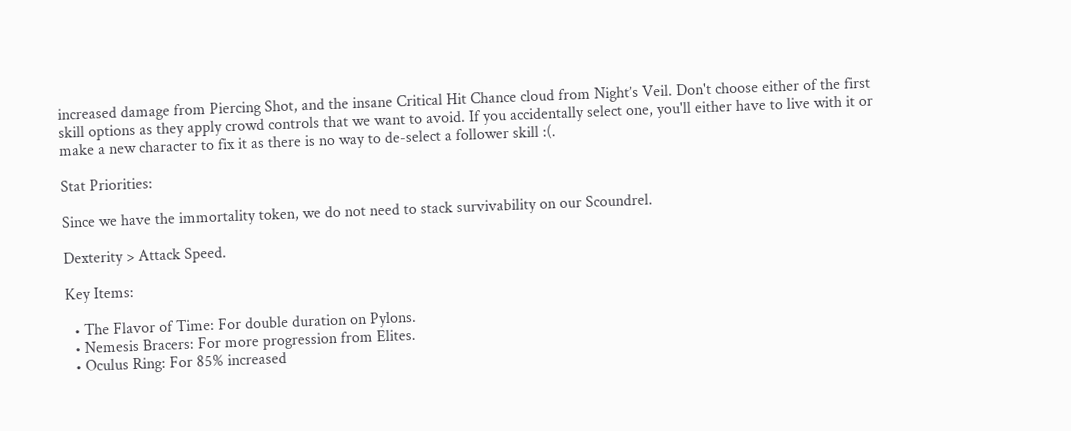increased damage from Piercing Shot, and the insane Critical Hit Chance cloud from Night’s Veil. Don't choose either of the first skill options as they apply crowd controls that we want to avoid. If you accidentally select one, you'll either have to live with it or make a new character to fix it as there is no way to de-select a follower skill :(.

Stat Priorities:

Since we have the immortality token, we do not need to stack survivability on our Scoundrel.

Dexterity > Attack Speed.

Key Items:

  • The Flavor of Time: For double duration on Pylons.
  • Nemesis Bracers: For more progression from Elites.
  • Oculus Ring: For 85% increased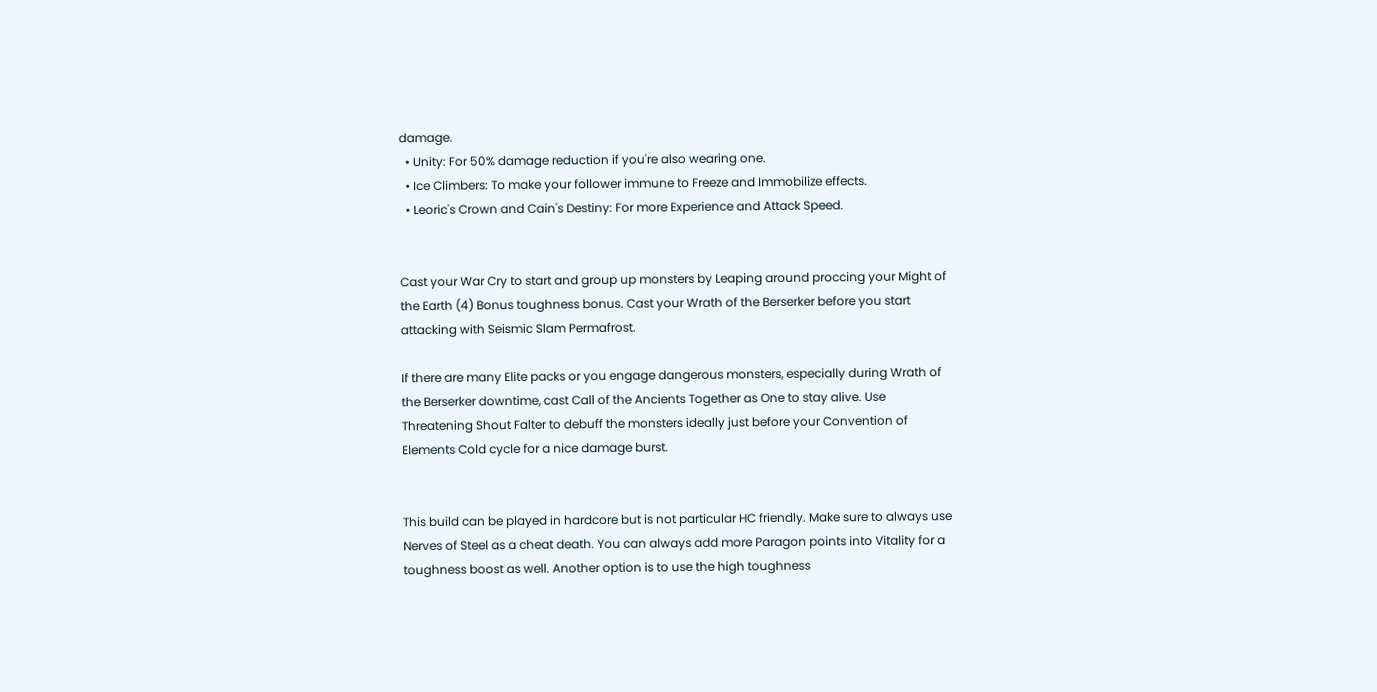damage.
  • Unity: For 50% damage reduction if you're also wearing one.
  • Ice Climbers: To make your follower immune to Freeze and Immobilize effects.
  • Leoric's Crown and Cain's Destiny: For more Experience and Attack Speed.


Cast your War Cry to start and group up monsters by Leaping around proccing your Might of the Earth (4) Bonus toughness bonus. Cast your Wrath of the Berserker before you start attacking with Seismic Slam Permafrost.

If there are many Elite packs or you engage dangerous monsters, especially during Wrath of the Berserker downtime, cast Call of the Ancients Together as One to stay alive. Use Threatening Shout Falter to debuff the monsters ideally just before your Convention of Elements Cold cycle for a nice damage burst.


This build can be played in hardcore but is not particular HC friendly. Make sure to always use Nerves of Steel as a cheat death. You can always add more Paragon points into Vitality for a toughness boost as well. Another option is to use the high toughness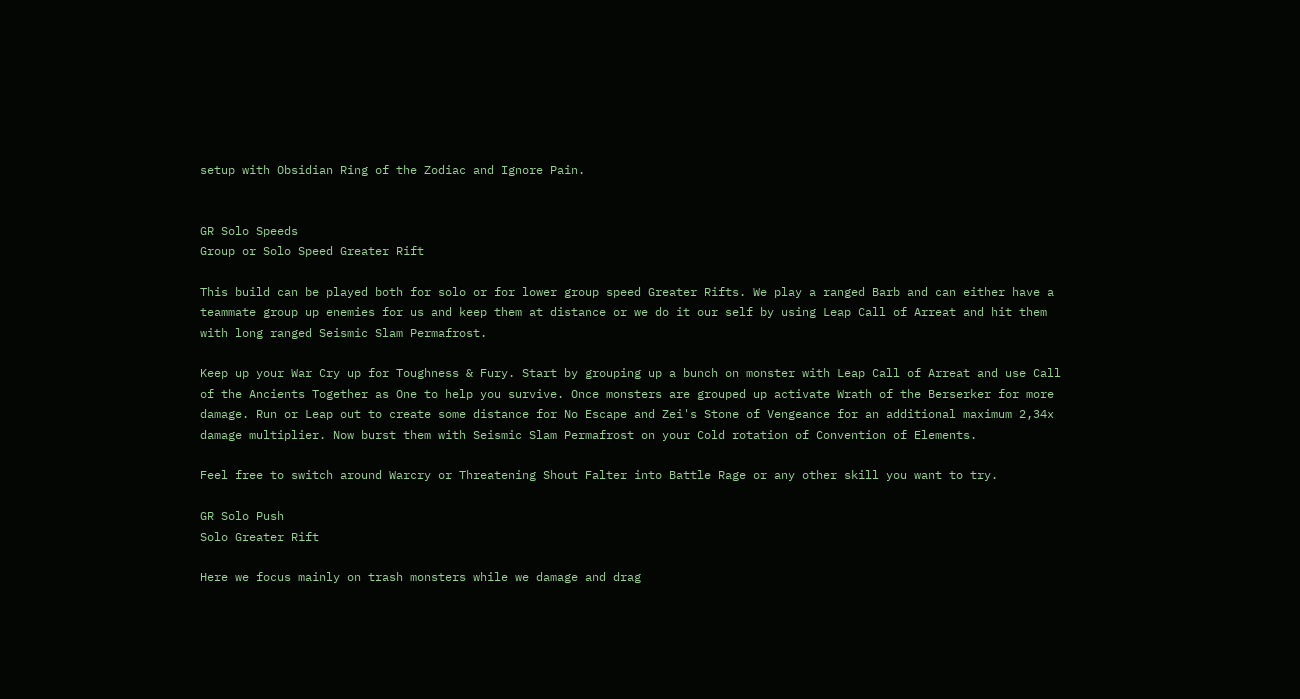setup with Obsidian Ring of the Zodiac and Ignore Pain.


GR Solo Speeds
Group or Solo Speed Greater Rift

This build can be played both for solo or for lower group speed Greater Rifts. We play a ranged Barb and can either have a teammate group up enemies for us and keep them at distance or we do it our self by using Leap Call of Arreat and hit them with long ranged Seismic Slam Permafrost.

Keep up your War Cry up for Toughness & Fury. Start by grouping up a bunch on monster with Leap Call of Arreat and use Call of the Ancients Together as One to help you survive. Once monsters are grouped up activate Wrath of the Berserker for more damage. Run or Leap out to create some distance for No Escape and Zei's Stone of Vengeance for an additional maximum 2,34x damage multiplier. Now burst them with Seismic Slam Permafrost on your Cold rotation of Convention of Elements.

Feel free to switch around Warcry or Threatening Shout Falter into Battle Rage or any other skill you want to try.

GR Solo Push
Solo Greater Rift

Here we focus mainly on trash monsters while we damage and drag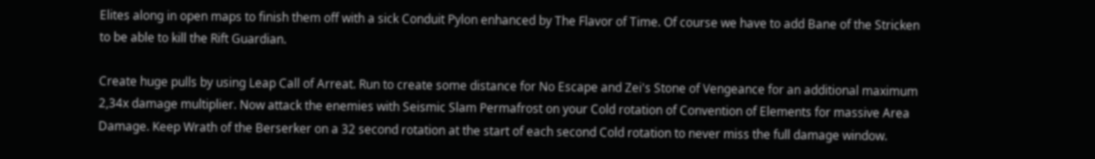Elites along in open maps to finish them off with a sick Conduit Pylon enhanced by The Flavor of Time. Of course we have to add Bane of the Stricken to be able to kill the Rift Guardian.

Create huge pulls by using Leap Call of Arreat. Run to create some distance for No Escape and Zei's Stone of Vengeance for an additional maximum 2,34x damage multiplier. Now attack the enemies with Seismic Slam Permafrost on your Cold rotation of Convention of Elements for massive Area Damage. Keep Wrath of the Berserker on a 32 second rotation at the start of each second Cold rotation to never miss the full damage window.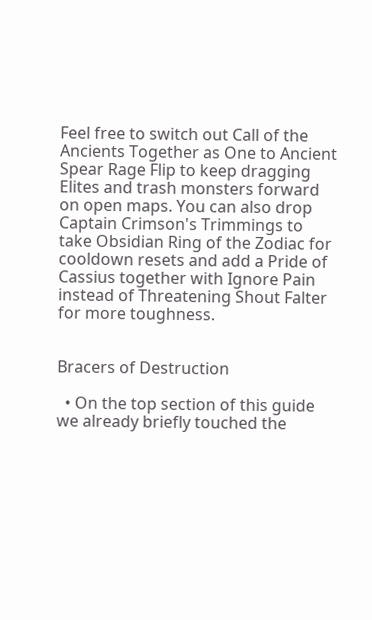Feel free to switch out Call of the Ancients Together as One to Ancient Spear Rage Flip to keep dragging Elites and trash monsters forward on open maps. You can also drop Captain Crimson's Trimmings to take Obsidian Ring of the Zodiac for cooldown resets and add a Pride of Cassius together with Ignore Pain instead of Threatening Shout Falter for more toughness.


Bracers of Destruction

  • On the top section of this guide we already briefly touched the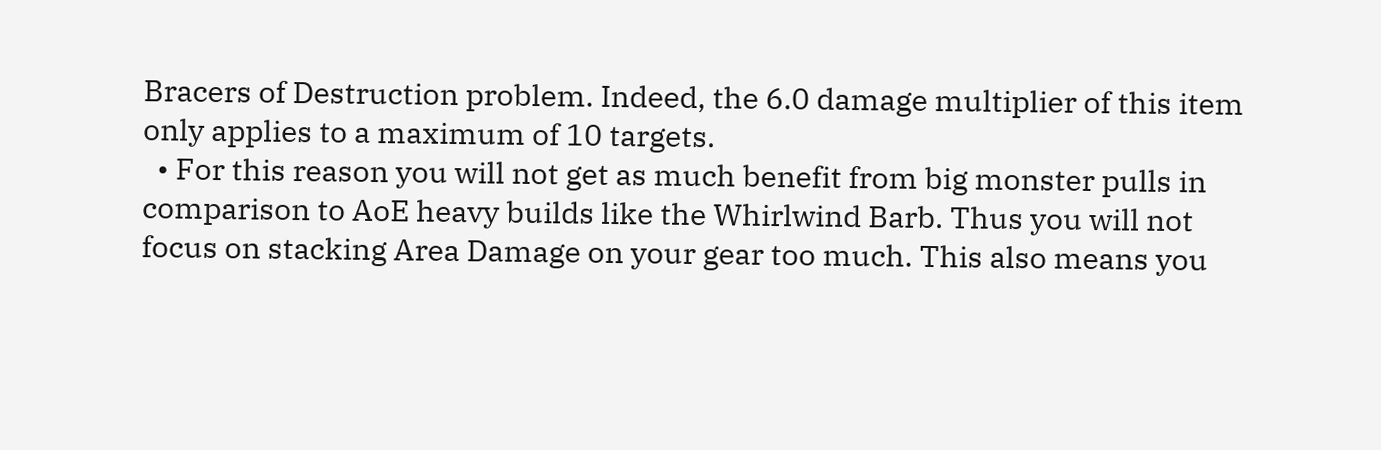Bracers of Destruction problem. Indeed, the 6.0 damage multiplier of this item only applies to a maximum of 10 targets.
  • For this reason you will not get as much benefit from big monster pulls in comparison to AoE heavy builds like the Whirlwind Barb. Thus you will not focus on stacking Area Damage on your gear too much. This also means you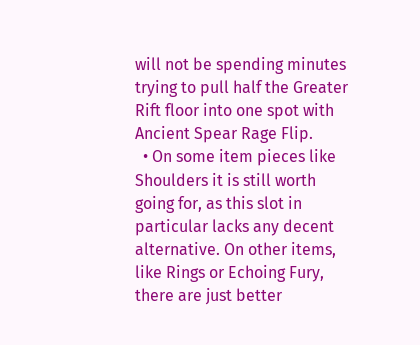will not be spending minutes trying to pull half the Greater Rift floor into one spot with Ancient Spear Rage Flip.
  • On some item pieces like Shoulders it is still worth going for, as this slot in particular lacks any decent alternative. On other items, like Rings or Echoing Fury, there are just better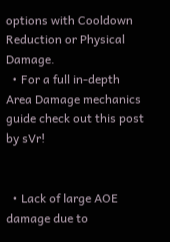options with Cooldown Reduction or Physical Damage.
  • For a full in-depth Area Damage mechanics guide check out this post by sVr!


  • Lack of large AOE damage due to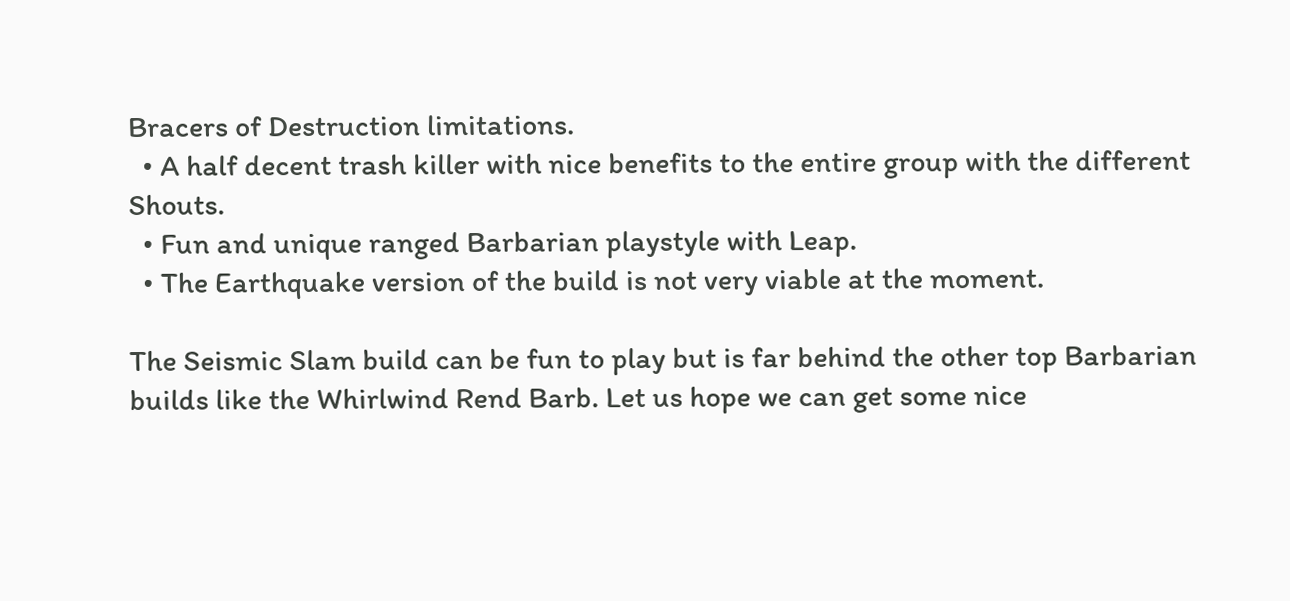Bracers of Destruction limitations.
  • A half decent trash killer with nice benefits to the entire group with the different Shouts.
  • Fun and unique ranged Barbarian playstyle with Leap.
  • The Earthquake version of the build is not very viable at the moment.

The Seismic Slam build can be fun to play but is far behind the other top Barbarian builds like the Whirlwind Rend Barb. Let us hope we can get some nice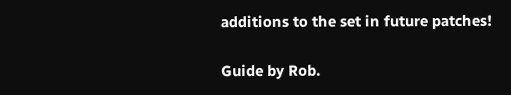additions to the set in future patches!

Guide by Rob.